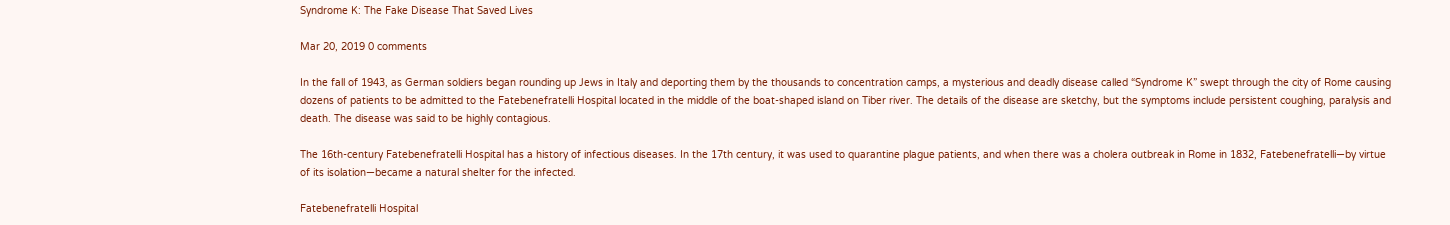Syndrome K: The Fake Disease That Saved Lives

Mar 20, 2019 0 comments

In the fall of 1943, as German soldiers began rounding up Jews in Italy and deporting them by the thousands to concentration camps, a mysterious and deadly disease called “Syndrome K” swept through the city of Rome causing dozens of patients to be admitted to the Fatebenefratelli Hospital located in the middle of the boat-shaped island on Tiber river. The details of the disease are sketchy, but the symptoms include persistent coughing, paralysis and death. The disease was said to be highly contagious.

The 16th-century Fatebenefratelli Hospital has a history of infectious diseases. In the 17th century, it was used to quarantine plague patients, and when there was a cholera outbreak in Rome in 1832, Fatebenefratelli—by virtue of its isolation—became a natural shelter for the infected.

Fatebenefratelli Hospital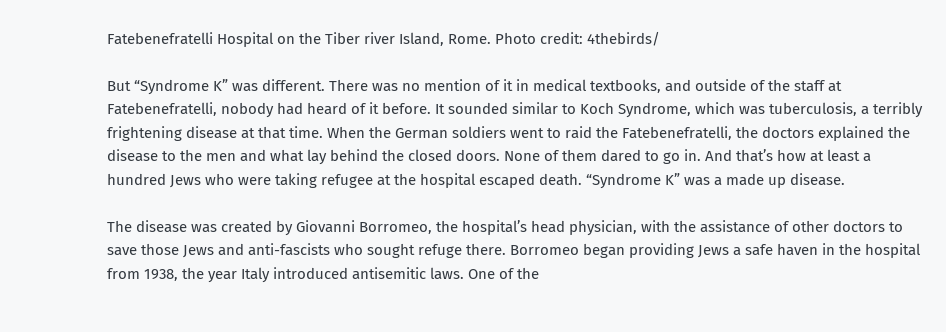Fatebenefratelli Hospital on the Tiber river Island, Rome. Photo credit: 4thebirds/

But “Syndrome K” was different. There was no mention of it in medical textbooks, and outside of the staff at Fatebenefratelli, nobody had heard of it before. It sounded similar to Koch Syndrome, which was tuberculosis, a terribly frightening disease at that time. When the German soldiers went to raid the Fatebenefratelli, the doctors explained the disease to the men and what lay behind the closed doors. None of them dared to go in. And that’s how at least a hundred Jews who were taking refugee at the hospital escaped death. “Syndrome K” was a made up disease.

The disease was created by Giovanni Borromeo, the hospital’s head physician, with the assistance of other doctors to save those Jews and anti-fascists who sought refuge there. Borromeo began providing Jews a safe haven in the hospital from 1938, the year Italy introduced antisemitic laws. One of the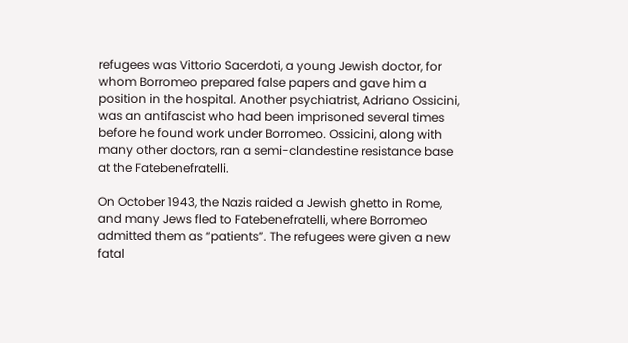refugees was Vittorio Sacerdoti, a young Jewish doctor, for whom Borromeo prepared false papers and gave him a position in the hospital. Another psychiatrist, Adriano Ossicini, was an antifascist who had been imprisoned several times before he found work under Borromeo. Ossicini, along with many other doctors, ran a semi-clandestine resistance base at the Fatebenefratelli.

On October 1943, the Nazis raided a Jewish ghetto in Rome, and many Jews fled to Fatebenefratelli, where Borromeo admitted them as “patients”. The refugees were given a new fatal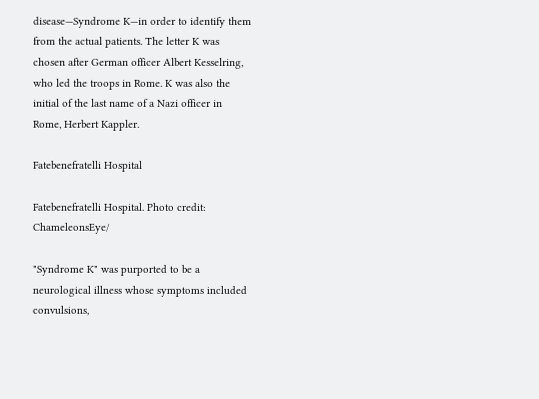disease—Syndrome K—in order to identify them from the actual patients. The letter K was chosen after German officer Albert Kesselring, who led the troops in Rome. K was also the initial of the last name of a Nazi officer in Rome, Herbert Kappler.

Fatebenefratelli Hospital

Fatebenefratelli Hospital. Photo credit: ChameleonsEye/

"Syndrome K" was purported to be a neurological illness whose symptoms included convulsions,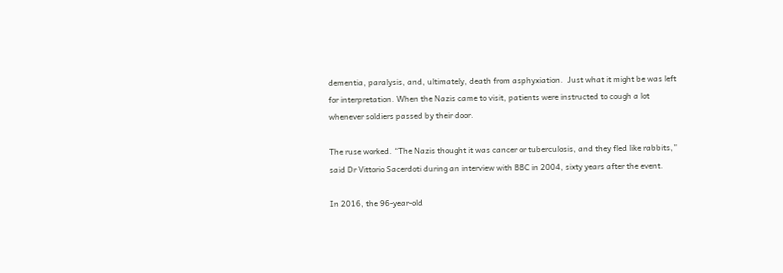dementia, paralysis, and, ultimately, death from asphyxiation.  Just what it might be was left for interpretation. When the Nazis came to visit, patients were instructed to cough a lot whenever soldiers passed by their door.

The ruse worked. “The Nazis thought it was cancer or tuberculosis, and they fled like rabbits,” said Dr Vittorio Sacerdoti during an interview with BBC in 2004, sixty years after the event.

In 2016, the 96-year-old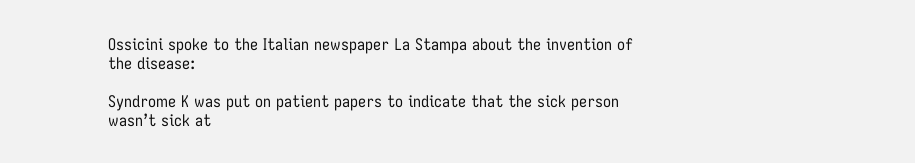Ossicini spoke to the Italian newspaper La Stampa about the invention of the disease:

Syndrome K was put on patient papers to indicate that the sick person wasn’t sick at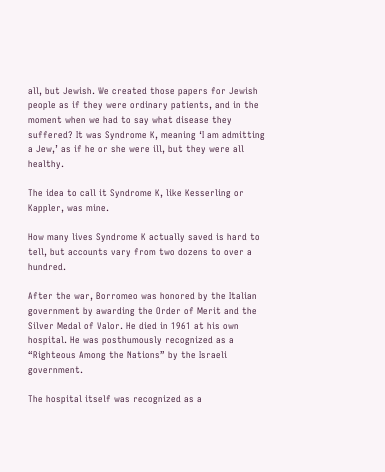all, but Jewish. We created those papers for Jewish people as if they were ordinary patients, and in the moment when we had to say what disease they suffered? It was Syndrome K, meaning ‘I am admitting a Jew,’ as if he or she were ill, but they were all healthy.

The idea to call it Syndrome K, like Kesserling or Kappler, was mine.

How many lives Syndrome K actually saved is hard to tell, but accounts vary from two dozens to over a hundred.

After the war, Borromeo was honored by the Italian government by awarding the Order of Merit and the Silver Medal of Valor. He died in 1961 at his own hospital. He was posthumously recognized as a “Righteous Among the Nations” by the Israeli government.

The hospital itself was recognized as a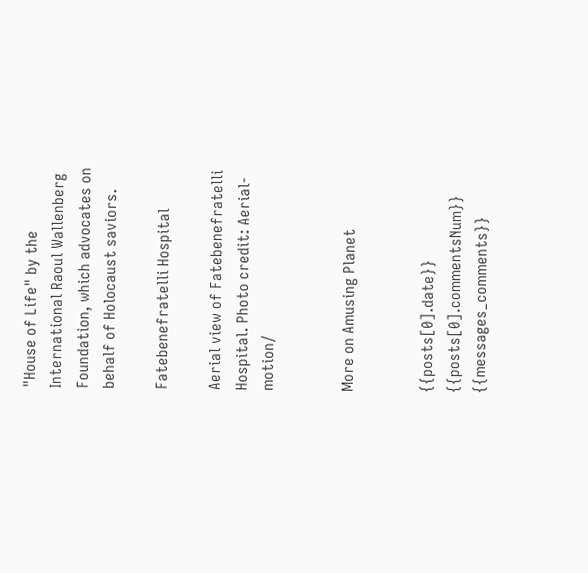"House of Life" by the International Raoul Wallenberg Foundation, which advocates on behalf of Holocaust saviors.

Fatebenefratelli Hospital

Aerial view of Fatebenefratelli Hospital. Photo credit: Aerial-motion/


More on Amusing Planet


{{posts[0].date}} {{posts[0].commentsNum}} {{messages_comments}}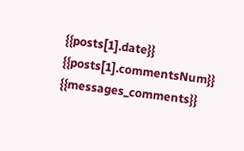{{posts[1].date}} {{posts[1].commentsNum}} {{messages_comments}}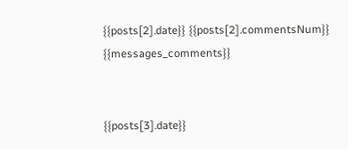{{posts[2].date}} {{posts[2].commentsNum}} {{messages_comments}}


{{posts[3].date}}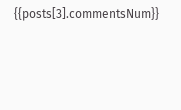{{posts[3].commentsNum}}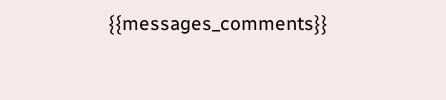{{messages_comments}}